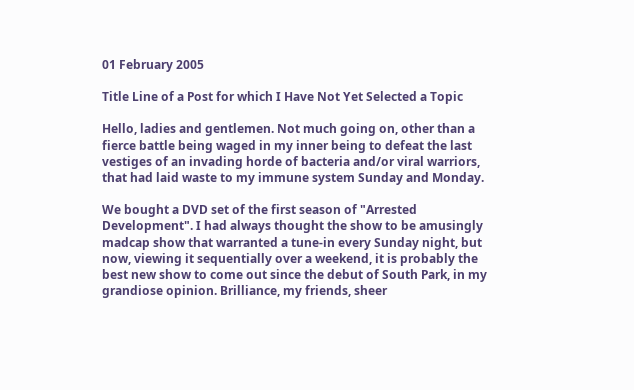01 February 2005

Title Line of a Post for which I Have Not Yet Selected a Topic

Hello, ladies and gentlemen. Not much going on, other than a fierce battle being waged in my inner being to defeat the last vestiges of an invading horde of bacteria and/or viral warriors, that had laid waste to my immune system Sunday and Monday.

We bought a DVD set of the first season of "Arrested Development". I had always thought the show to be amusingly madcap show that warranted a tune-in every Sunday night, but now, viewing it sequentially over a weekend, it is probably the best new show to come out since the debut of South Park, in my grandiose opinion. Brilliance, my friends, sheer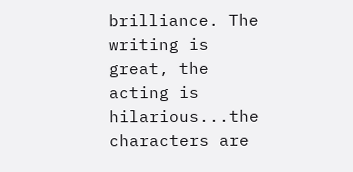brilliance. The writing is great, the acting is hilarious...the characters are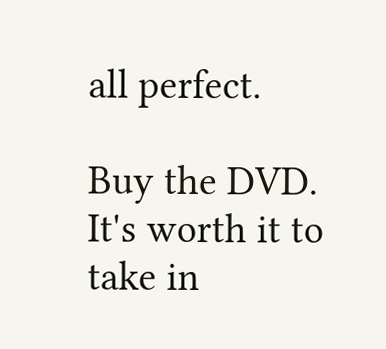all perfect.

Buy the DVD. It's worth it to take in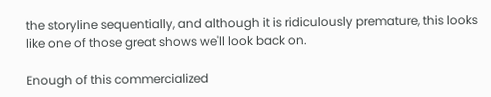the storyline sequentially, and although it is ridiculously premature, this looks like one of those great shows we'll look back on.

Enough of this commercialized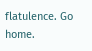flatulence. Go home.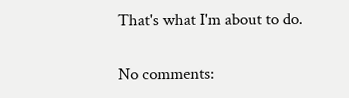That's what I'm about to do.

No comments: